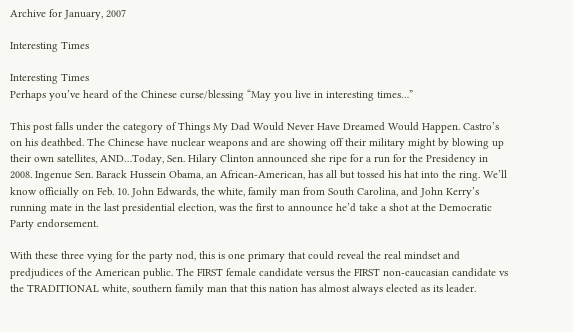Archive for January, 2007

Interesting Times

Interesting Times
Perhaps you’ve heard of the Chinese curse/blessing “May you live in interesting times…”

This post falls under the category of Things My Dad Would Never Have Dreamed Would Happen. Castro’s on his deathbed. The Chinese have nuclear weapons and are showing off their military might by blowing up their own satellites, AND…Today, Sen. Hilary Clinton announced she ripe for a run for the Presidency in 2008. Ingenue Sen. Barack Hussein Obama, an African-American, has all but tossed his hat into the ring. We’ll know officially on Feb. 10. John Edwards, the white, family man from South Carolina, and John Kerry’s running mate in the last presidential election, was the first to announce he’d take a shot at the Democratic Party endorsement.

With these three vying for the party nod, this is one primary that could reveal the real mindset and predjudices of the American public. The FIRST female candidate versus the FIRST non-caucasian candidate vs the TRADITIONAL white, southern family man that this nation has almost always elected as its leader.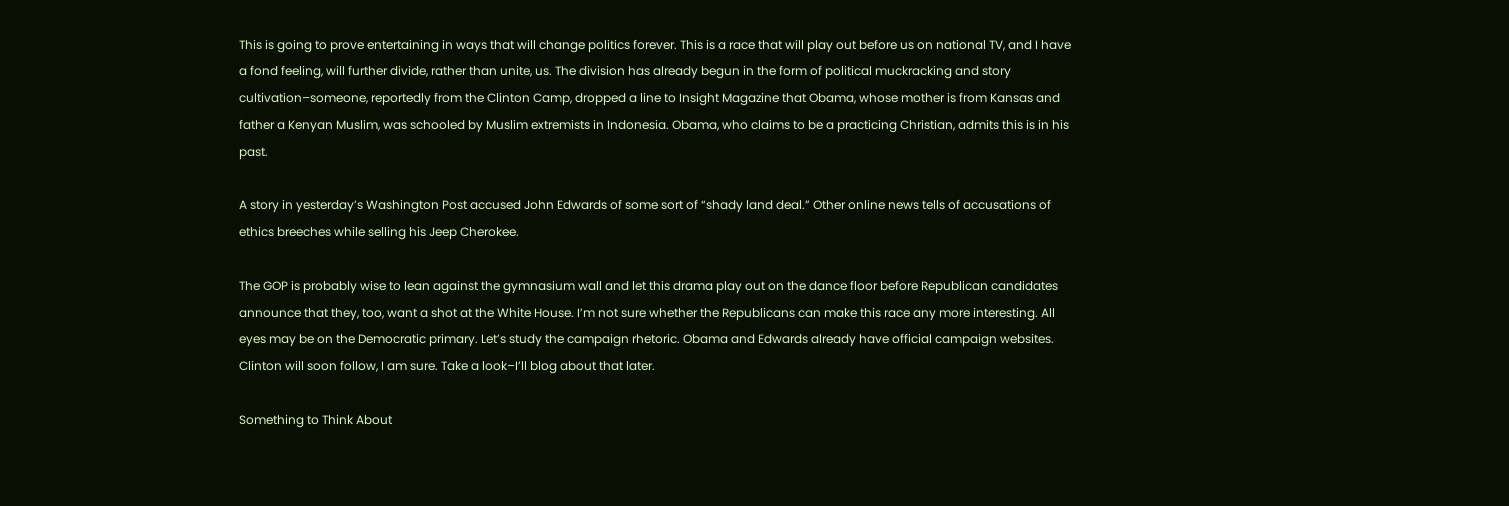This is going to prove entertaining in ways that will change politics forever. This is a race that will play out before us on national TV, and I have a fond feeling, will further divide, rather than unite, us. The division has already begun in the form of political muckracking and story cultivation–someone, reportedly from the Clinton Camp, dropped a line to Insight Magazine that Obama, whose mother is from Kansas and father a Kenyan Muslim, was schooled by Muslim extremists in Indonesia. Obama, who claims to be a practicing Christian, admits this is in his past.

A story in yesterday’s Washington Post accused John Edwards of some sort of “shady land deal.” Other online news tells of accusations of ethics breeches while selling his Jeep Cherokee.

The GOP is probably wise to lean against the gymnasium wall and let this drama play out on the dance floor before Republican candidates announce that they, too, want a shot at the White House. I’m not sure whether the Republicans can make this race any more interesting. All eyes may be on the Democratic primary. Let’s study the campaign rhetoric. Obama and Edwards already have official campaign websites. Clinton will soon follow, I am sure. Take a look–I’ll blog about that later.

Something to Think About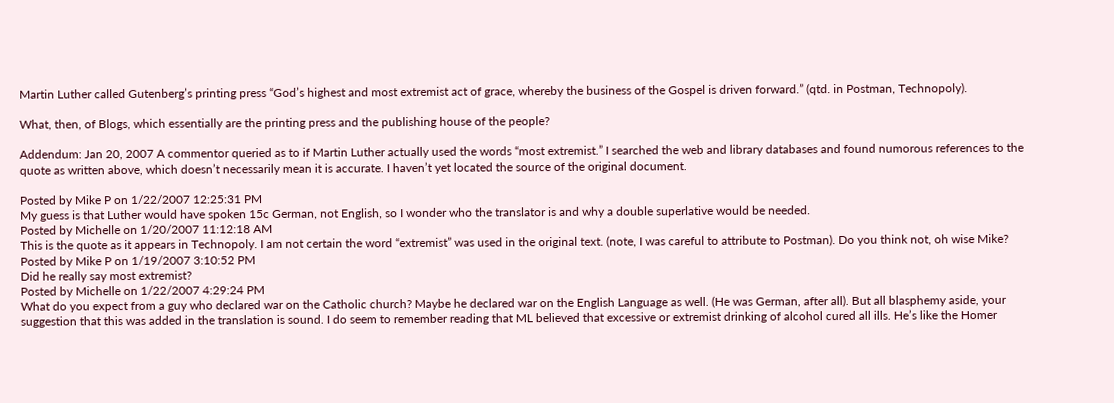Martin Luther called Gutenberg’s printing press “God’s highest and most extremist act of grace, whereby the business of the Gospel is driven forward.” (qtd. in Postman, Technopoly).

What, then, of Blogs, which essentially are the printing press and the publishing house of the people?

Addendum: Jan 20, 2007 A commentor queried as to if Martin Luther actually used the words “most extremist.” I searched the web and library databases and found numorous references to the quote as written above, which doesn’t necessarily mean it is accurate. I haven’t yet located the source of the original document.

Posted by Mike P on 1/22/2007 12:25:31 PM
My guess is that Luther would have spoken 15c German, not English, so I wonder who the translator is and why a double superlative would be needed.
Posted by Michelle on 1/20/2007 11:12:18 AM
This is the quote as it appears in Technopoly. I am not certain the word “extremist” was used in the original text. (note, I was careful to attribute to Postman). Do you think not, oh wise Mike?
Posted by Mike P on 1/19/2007 3:10:52 PM
Did he really say most extremist?
Posted by Michelle on 1/22/2007 4:29:24 PM
What do you expect from a guy who declared war on the Catholic church? Maybe he declared war on the English Language as well. (He was German, after all). But all blasphemy aside, your suggestion that this was added in the translation is sound. I do seem to remember reading that ML believed that excessive or extremist drinking of alcohol cured all ills. He’s like the Homer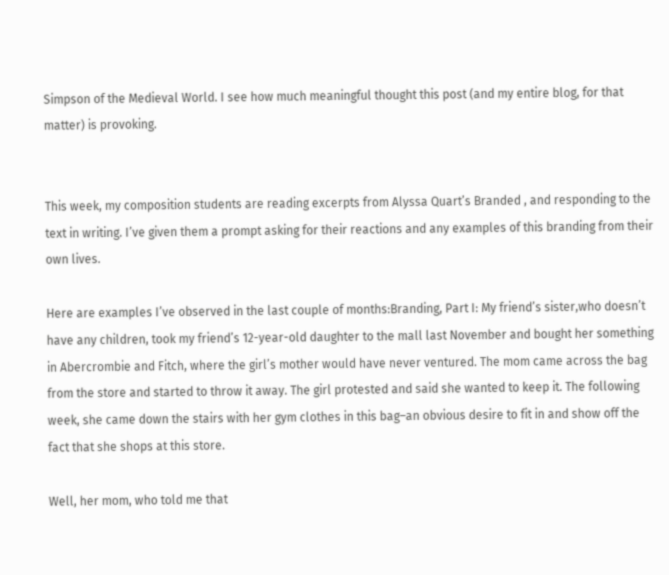Simpson of the Medieval World. I see how much meaningful thought this post (and my entire blog, for that matter) is provoking.


This week, my composition students are reading excerpts from Alyssa Quart’s Branded , and responding to the text in writing. I’ve given them a prompt asking for their reactions and any examples of this branding from their own lives.

Here are examples I’ve observed in the last couple of months:Branding, Part I: My friend’s sister,who doesn’t have any children, took my friend’s 12-year-old daughter to the mall last November and bought her something in Abercrombie and Fitch, where the girl’s mother would have never ventured. The mom came across the bag from the store and started to throw it away. The girl protested and said she wanted to keep it. The following week, she came down the stairs with her gym clothes in this bag–an obvious desire to fit in and show off the fact that she shops at this store.

Well, her mom, who told me that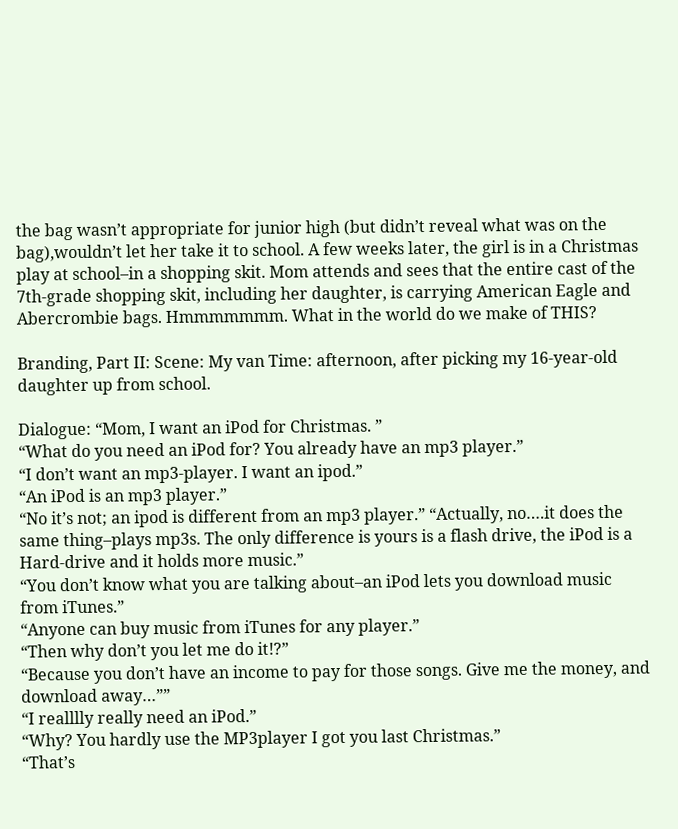the bag wasn’t appropriate for junior high (but didn’t reveal what was on the bag),wouldn’t let her take it to school. A few weeks later, the girl is in a Christmas play at school–in a shopping skit. Mom attends and sees that the entire cast of the 7th-grade shopping skit, including her daughter, is carrying American Eagle and Abercrombie bags. Hmmmmmmm. What in the world do we make of THIS?

Branding, Part II: Scene: My van Time: afternoon, after picking my 16-year-old daughter up from school.

Dialogue: “Mom, I want an iPod for Christmas. ”
“What do you need an iPod for? You already have an mp3 player.”
“I don’t want an mp3-player. I want an ipod.”
“An iPod is an mp3 player.”
“No it’s not; an ipod is different from an mp3 player.” “Actually, no….it does the same thing–plays mp3s. The only difference is yours is a flash drive, the iPod is a Hard-drive and it holds more music.”
“You don’t know what you are talking about–an iPod lets you download music from iTunes.”
“Anyone can buy music from iTunes for any player.”
“Then why don’t you let me do it!?”
“Because you don’t have an income to pay for those songs. Give me the money, and download away…””
“I realllly really need an iPod.”
“Why? You hardly use the MP3player I got you last Christmas.”
“That’s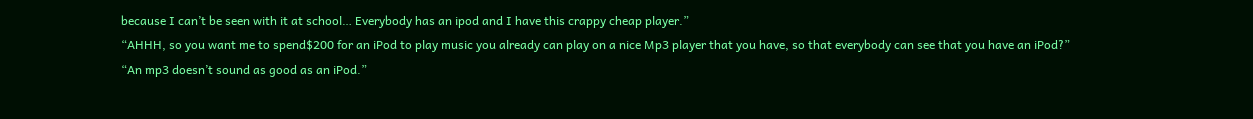because I can’t be seen with it at school… Everybody has an ipod and I have this crappy cheap player.”
“AHHH, so you want me to spend$200 for an iPod to play music you already can play on a nice Mp3 player that you have, so that everybody can see that you have an iPod?”
“An mp3 doesn’t sound as good as an iPod.”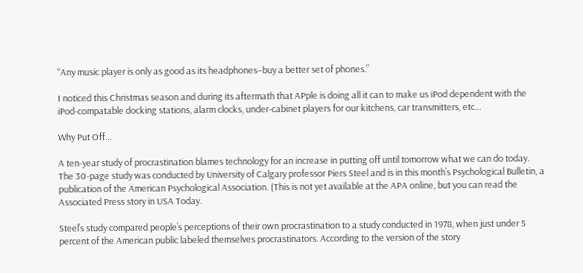“Any music player is only as good as its headphones–buy a better set of phones.”

I noticed this Christmas season and during its aftermath that APple is doing all it can to make us iPod dependent with the iPod-compatable docking stations, alarm clocks, under-cabinet players for our kitchens, car transmitters, etc…

Why Put Off…

A ten-year study of procrastination blames technology for an increase in putting off until tomorrow what we can do today. The 30-page study was conducted by University of Calgary professor Piers Steel and is in this month’s Psychological Bulletin, a publication of the American Psychological Association. (This is not yet available at the APA online, but you can read the Associated Press story in USA Today.

Steel’s study compared people’s perceptions of their own procrastination to a study conducted in 1978, when just under 5 percent of the American public labeled themselves procrastinators. According to the version of the story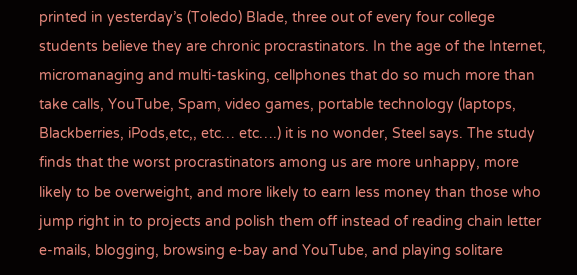printed in yesterday’s (Toledo) Blade, three out of every four college students believe they are chronic procrastinators. In the age of the Internet, micromanaging and multi-tasking, cellphones that do so much more than take calls, YouTube, Spam, video games, portable technology (laptops, Blackberries, iPods,etc,, etc… etc….) it is no wonder, Steel says. The study finds that the worst procrastinators among us are more unhappy, more likely to be overweight, and more likely to earn less money than those who jump right in to projects and polish them off instead of reading chain letter e-mails, blogging, browsing e-bay and YouTube, and playing solitare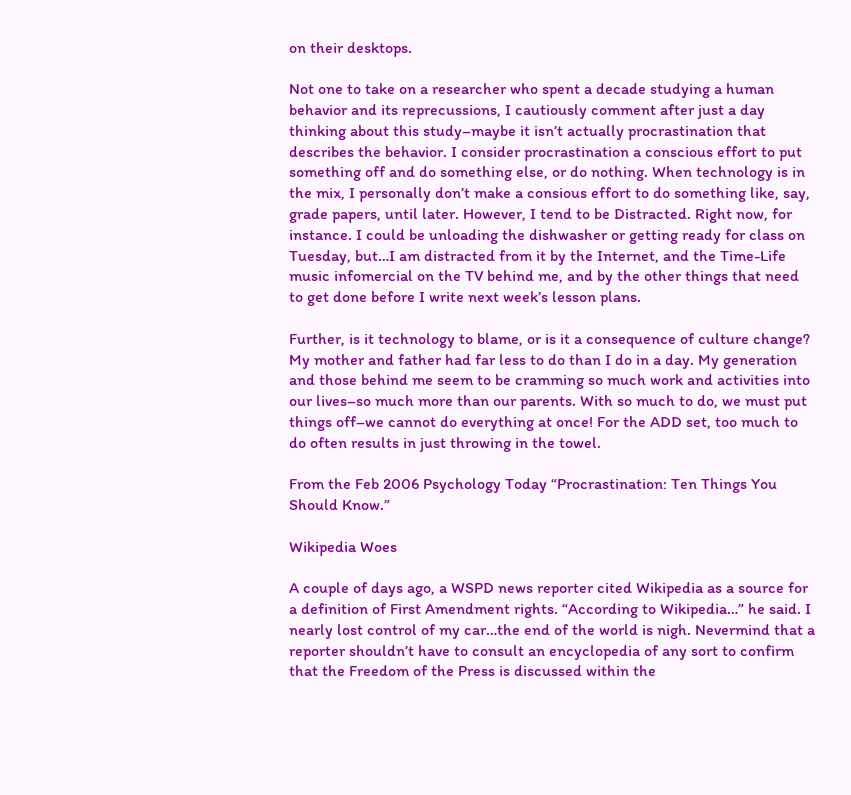on their desktops.

Not one to take on a researcher who spent a decade studying a human behavior and its reprecussions, I cautiously comment after just a day thinking about this study–maybe it isn’t actually procrastination that describes the behavior. I consider procrastination a conscious effort to put something off and do something else, or do nothing. When technology is in the mix, I personally don’t make a consious effort to do something like, say, grade papers, until later. However, I tend to be Distracted. Right now, for instance. I could be unloading the dishwasher or getting ready for class on Tuesday, but…I am distracted from it by the Internet, and the Time-Life music infomercial on the TV behind me, and by the other things that need to get done before I write next week’s lesson plans.

Further, is it technology to blame, or is it a consequence of culture change? My mother and father had far less to do than I do in a day. My generation and those behind me seem to be cramming so much work and activities into our lives–so much more than our parents. With so much to do, we must put things off–we cannot do everything at once! For the ADD set, too much to do often results in just throwing in the towel.

From the Feb 2006 Psychology Today “Procrastination: Ten Things You Should Know.”

Wikipedia Woes

A couple of days ago, a WSPD news reporter cited Wikipedia as a source for a definition of First Amendment rights. “According to Wikipedia…” he said. I nearly lost control of my car…the end of the world is nigh. Nevermind that a reporter shouldn’t have to consult an encyclopedia of any sort to confirm that the Freedom of the Press is discussed within the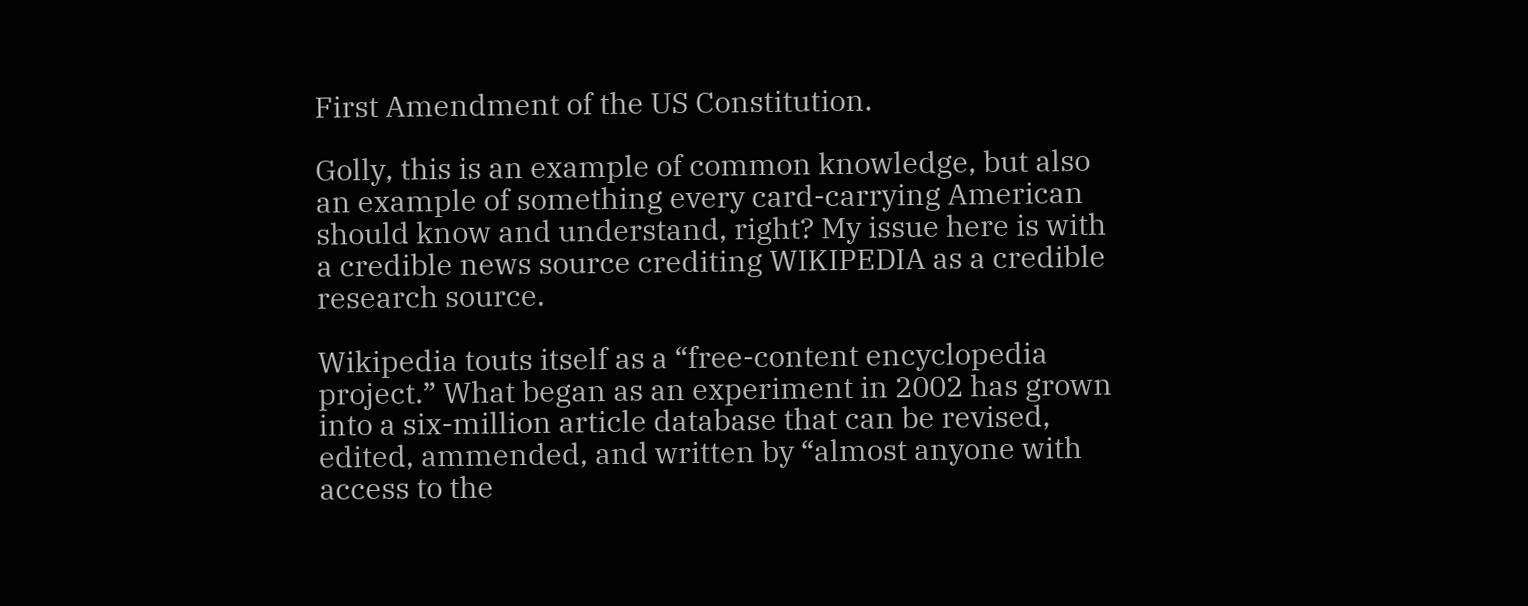First Amendment of the US Constitution.

Golly, this is an example of common knowledge, but also an example of something every card-carrying American should know and understand, right? My issue here is with a credible news source crediting WIKIPEDIA as a credible research source.

Wikipedia touts itself as a “free-content encyclopedia project.” What began as an experiment in 2002 has grown into a six-million article database that can be revised, edited, ammended, and written by “almost anyone with access to the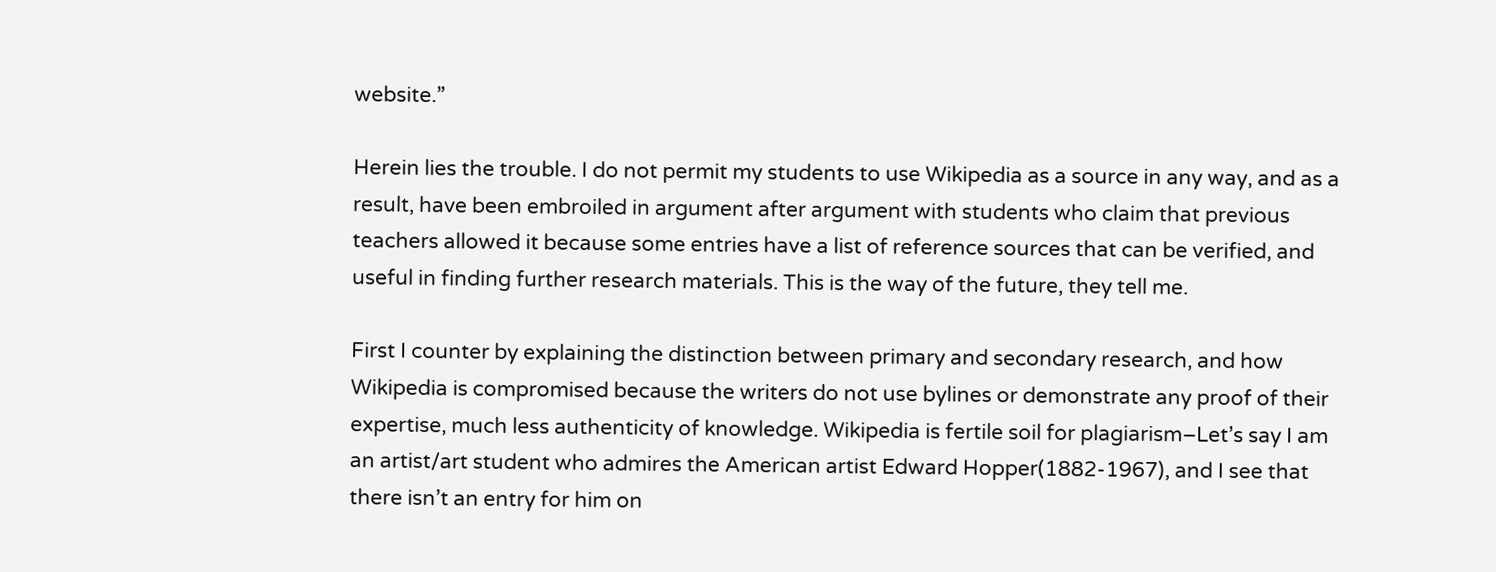website.”

Herein lies the trouble. I do not permit my students to use Wikipedia as a source in any way, and as a result, have been embroiled in argument after argument with students who claim that previous teachers allowed it because some entries have a list of reference sources that can be verified, and useful in finding further research materials. This is the way of the future, they tell me.

First I counter by explaining the distinction between primary and secondary research, and how Wikipedia is compromised because the writers do not use bylines or demonstrate any proof of their expertise, much less authenticity of knowledge. Wikipedia is fertile soil for plagiarism–Let’s say I am an artist/art student who admires the American artist Edward Hopper(1882-1967), and I see that there isn’t an entry for him on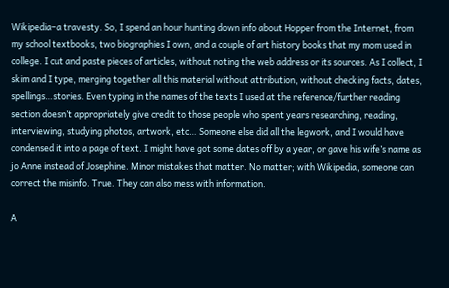Wikipedia–a travesty. So, I spend an hour hunting down info about Hopper from the Internet, from my school textbooks, two biographies I own, and a couple of art history books that my mom used in college. I cut and paste pieces of articles, without noting the web address or its sources. As I collect, I skim and I type, merging together all this material without attribution, without checking facts, dates, spellings…stories. Even typing in the names of the texts I used at the reference/further reading section doesn’t appropriately give credit to those people who spent years researching, reading, interviewing, studying photos, artwork, etc… Someone else did all the legwork, and I would have condensed it into a page of text. I might have got some dates off by a year, or gave his wife’s name as jo Anne instead of Josephine. Minor mistakes that matter. No matter; with Wikipedia, someone can correct the misinfo. True. They can also mess with information.

A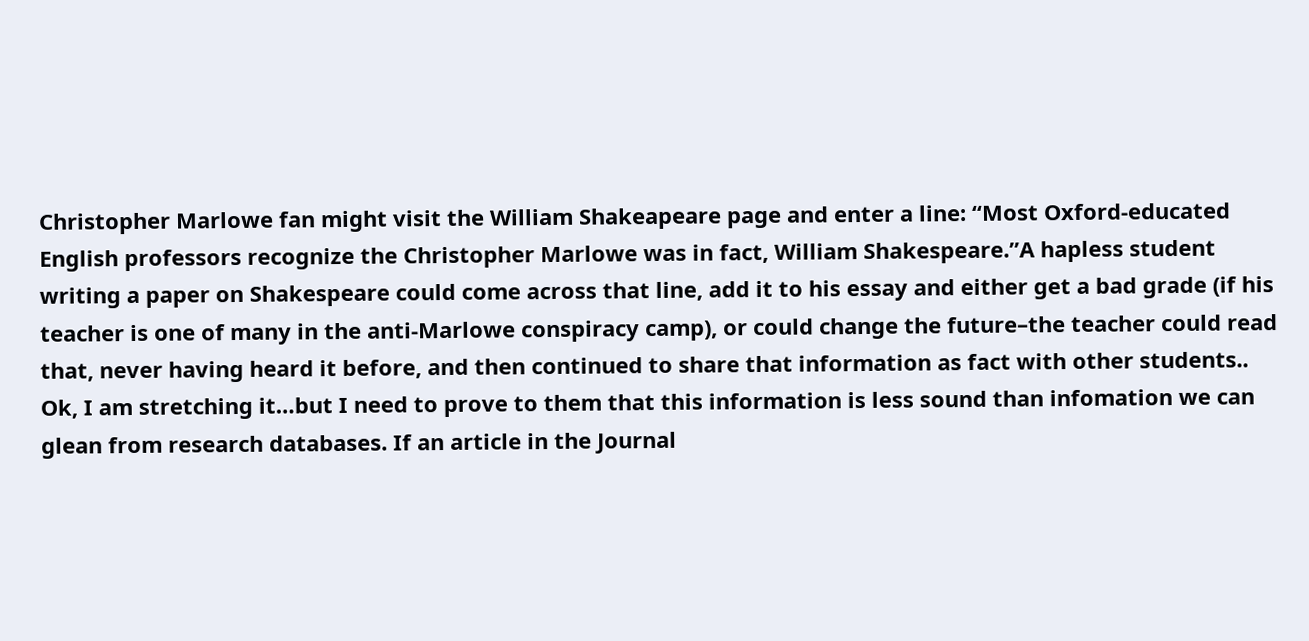Christopher Marlowe fan might visit the William Shakeapeare page and enter a line: “Most Oxford-educated English professors recognize the Christopher Marlowe was in fact, William Shakespeare.”A hapless student writing a paper on Shakespeare could come across that line, add it to his essay and either get a bad grade (if his teacher is one of many in the anti-Marlowe conspiracy camp), or could change the future–the teacher could read that, never having heard it before, and then continued to share that information as fact with other students.. Ok, I am stretching it…but I need to prove to them that this information is less sound than infomation we can glean from research databases. If an article in the Journal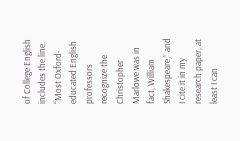of College English includes the line, “Most Oxford-educated English professors recognize the Christopher Marlowe was in fact, William Shakespeare,” and I cite it in my research paper, at least I can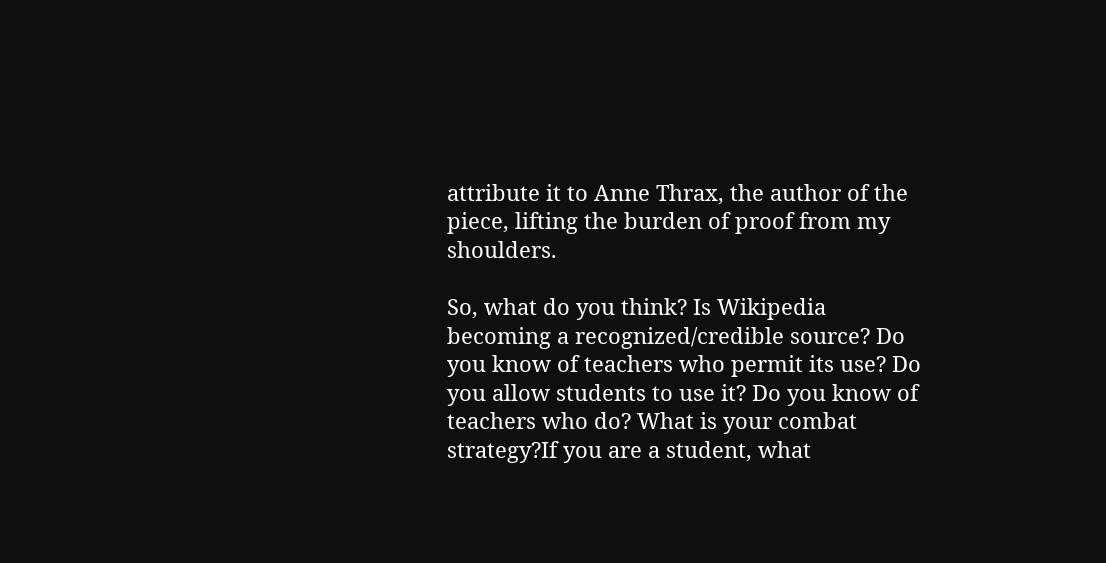attribute it to Anne Thrax, the author of the piece, lifting the burden of proof from my shoulders.

So, what do you think? Is Wikipedia becoming a recognized/credible source? Do you know of teachers who permit its use? Do you allow students to use it? Do you know of teachers who do? What is your combat strategy?If you are a student, what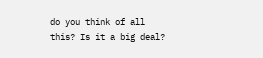do you think of all this? Is it a big deal?